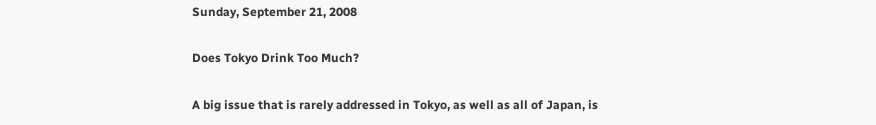Sunday, September 21, 2008

Does Tokyo Drink Too Much?

A big issue that is rarely addressed in Tokyo, as well as all of Japan, is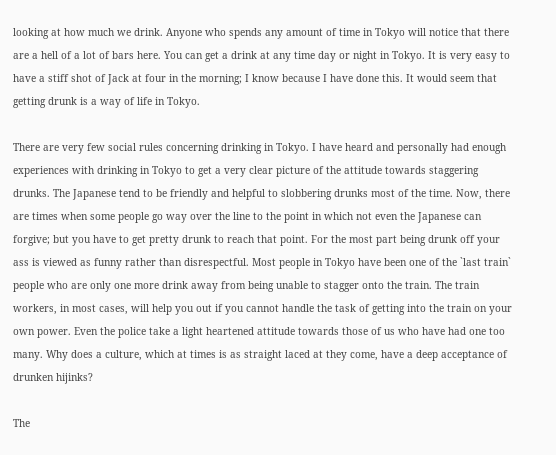looking at how much we drink. Anyone who spends any amount of time in Tokyo will notice that there are a hell of a lot of bars here. You can get a drink at any time day or night in Tokyo. It is very easy to have a stiff shot of Jack at four in the morning; I know because I have done this. It would seem that getting drunk is a way of life in Tokyo.

There are very few social rules concerning drinking in Tokyo. I have heard and personally had enough experiences with drinking in Tokyo to get a very clear picture of the attitude towards staggering drunks. The Japanese tend to be friendly and helpful to slobbering drunks most of the time. Now, there are times when some people go way over the line to the point in which not even the Japanese can forgive; but you have to get pretty drunk to reach that point. For the most part being drunk off your ass is viewed as funny rather than disrespectful. Most people in Tokyo have been one of the `last train` people who are only one more drink away from being unable to stagger onto the train. The train workers, in most cases, will help you out if you cannot handle the task of getting into the train on your own power. Even the police take a light heartened attitude towards those of us who have had one too many. Why does a culture, which at times is as straight laced at they come, have a deep acceptance of drunken hijinks?

The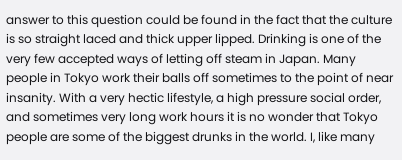answer to this question could be found in the fact that the culture is so straight laced and thick upper lipped. Drinking is one of the very few accepted ways of letting off steam in Japan. Many people in Tokyo work their balls off sometimes to the point of near insanity. With a very hectic lifestyle, a high pressure social order, and sometimes very long work hours it is no wonder that Tokyo people are some of the biggest drunks in the world. I, like many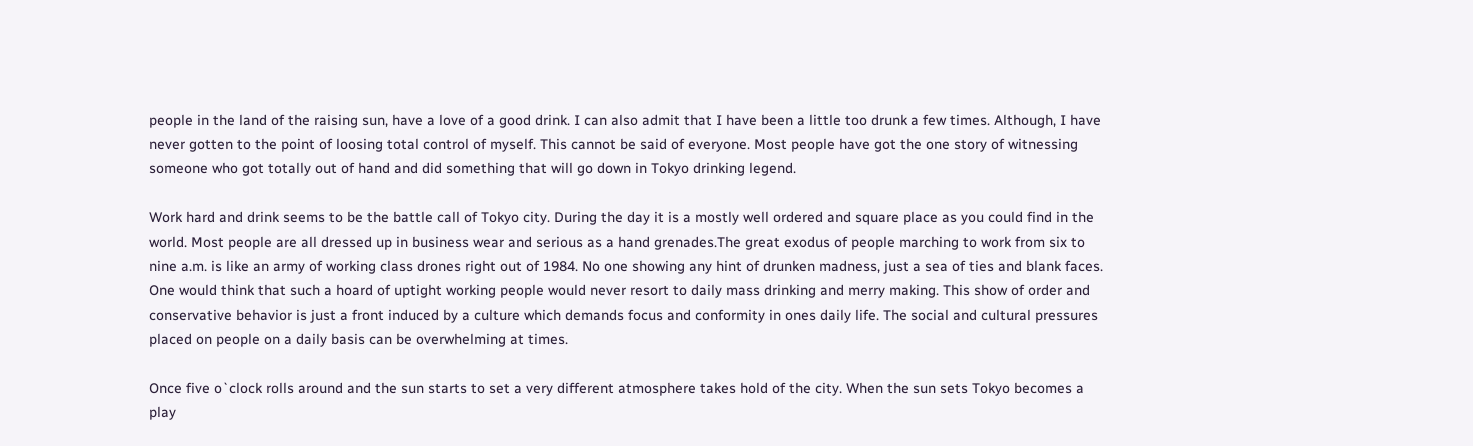people in the land of the raising sun, have a love of a good drink. I can also admit that I have been a little too drunk a few times. Although, I have never gotten to the point of loosing total control of myself. This cannot be said of everyone. Most people have got the one story of witnessing someone who got totally out of hand and did something that will go down in Tokyo drinking legend.

Work hard and drink seems to be the battle call of Tokyo city. During the day it is a mostly well ordered and square place as you could find in the world. Most people are all dressed up in business wear and serious as a hand grenades.The great exodus of people marching to work from six to nine a.m. is like an army of working class drones right out of 1984. No one showing any hint of drunken madness, just a sea of ties and blank faces. One would think that such a hoard of uptight working people would never resort to daily mass drinking and merry making. This show of order and conservative behavior is just a front induced by a culture which demands focus and conformity in ones daily life. The social and cultural pressures placed on people on a daily basis can be overwhelming at times.

Once five o`clock rolls around and the sun starts to set a very different atmosphere takes hold of the city. When the sun sets Tokyo becomes a play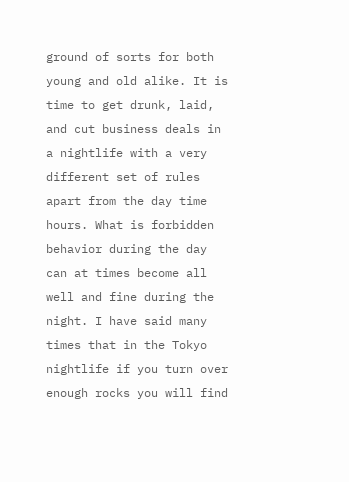ground of sorts for both young and old alike. It is time to get drunk, laid, and cut business deals in a nightlife with a very different set of rules apart from the day time hours. What is forbidden behavior during the day can at times become all well and fine during the night. I have said many times that in the Tokyo nightlife if you turn over enough rocks you will find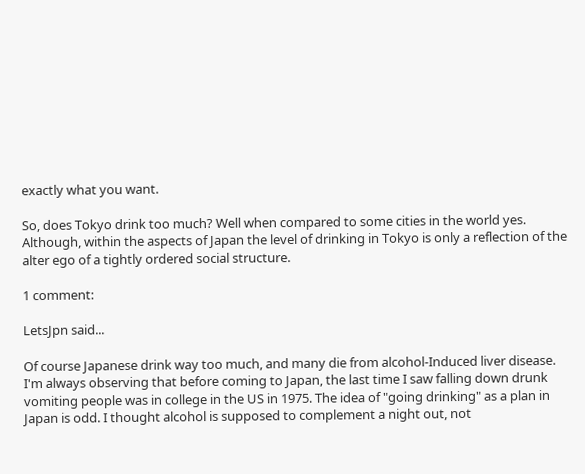exactly what you want.

So, does Tokyo drink too much? Well when compared to some cities in the world yes. Although, within the aspects of Japan the level of drinking in Tokyo is only a reflection of the alter ego of a tightly ordered social structure.

1 comment:

LetsJpn said...

Of course Japanese drink way too much, and many die from alcohol-Induced liver disease. I'm always observing that before coming to Japan, the last time I saw falling down drunk vomiting people was in college in the US in 1975. The idea of "going drinking" as a plan in Japan is odd. I thought alcohol is supposed to complement a night out, not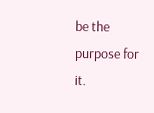be the purpose for it.